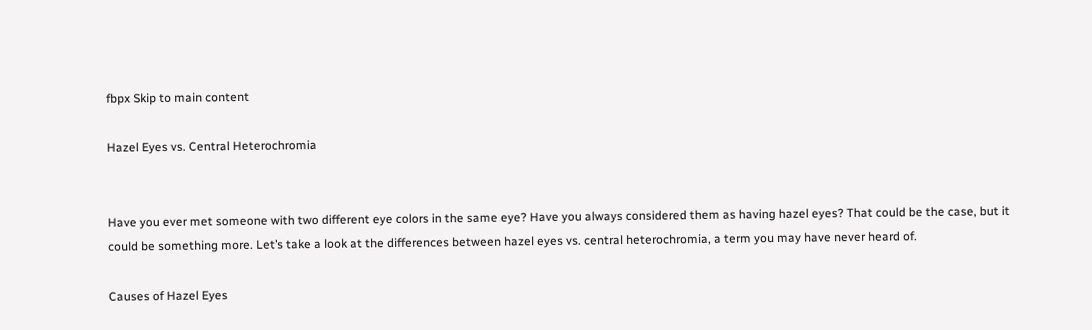fbpx Skip to main content

Hazel Eyes vs. Central Heterochromia


Have you ever met someone with two different eye colors in the same eye? Have you always considered them as having hazel eyes? That could be the case, but it could be something more. Let’s take a look at the differences between hazel eyes vs. central heterochromia, a term you may have never heard of.

Causes of Hazel Eyes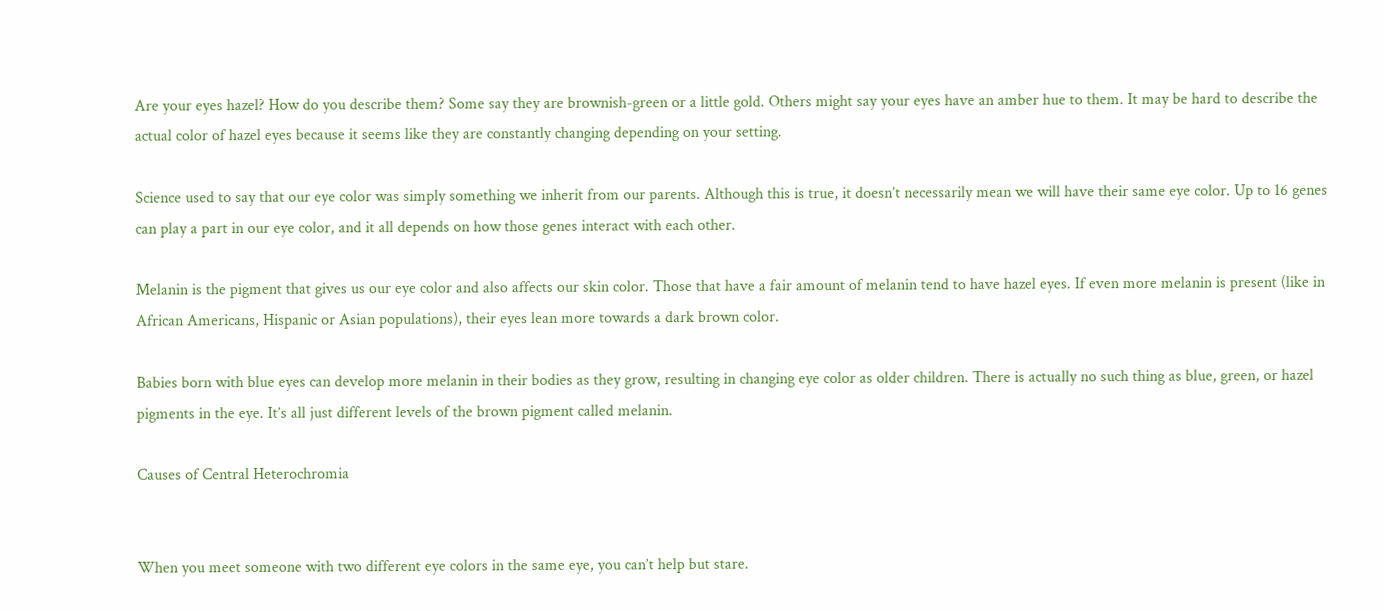Are your eyes hazel? How do you describe them? Some say they are brownish-green or a little gold. Others might say your eyes have an amber hue to them. It may be hard to describe the actual color of hazel eyes because it seems like they are constantly changing depending on your setting.

Science used to say that our eye color was simply something we inherit from our parents. Although this is true, it doesn’t necessarily mean we will have their same eye color. Up to 16 genes can play a part in our eye color, and it all depends on how those genes interact with each other.

Melanin is the pigment that gives us our eye color and also affects our skin color. Those that have a fair amount of melanin tend to have hazel eyes. If even more melanin is present (like in African Americans, Hispanic or Asian populations), their eyes lean more towards a dark brown color.

Babies born with blue eyes can develop more melanin in their bodies as they grow, resulting in changing eye color as older children. There is actually no such thing as blue, green, or hazel pigments in the eye. It’s all just different levels of the brown pigment called melanin.

Causes of Central Heterochromia


When you meet someone with two different eye colors in the same eye, you can’t help but stare.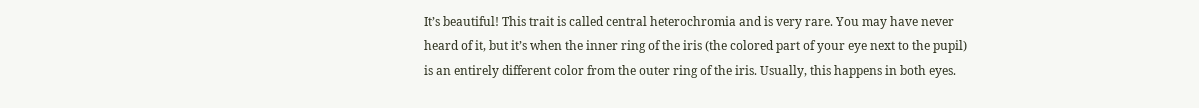It’s beautiful! This trait is called central heterochromia and is very rare. You may have never heard of it, but it’s when the inner ring of the iris (the colored part of your eye next to the pupil) is an entirely different color from the outer ring of the iris. Usually, this happens in both eyes.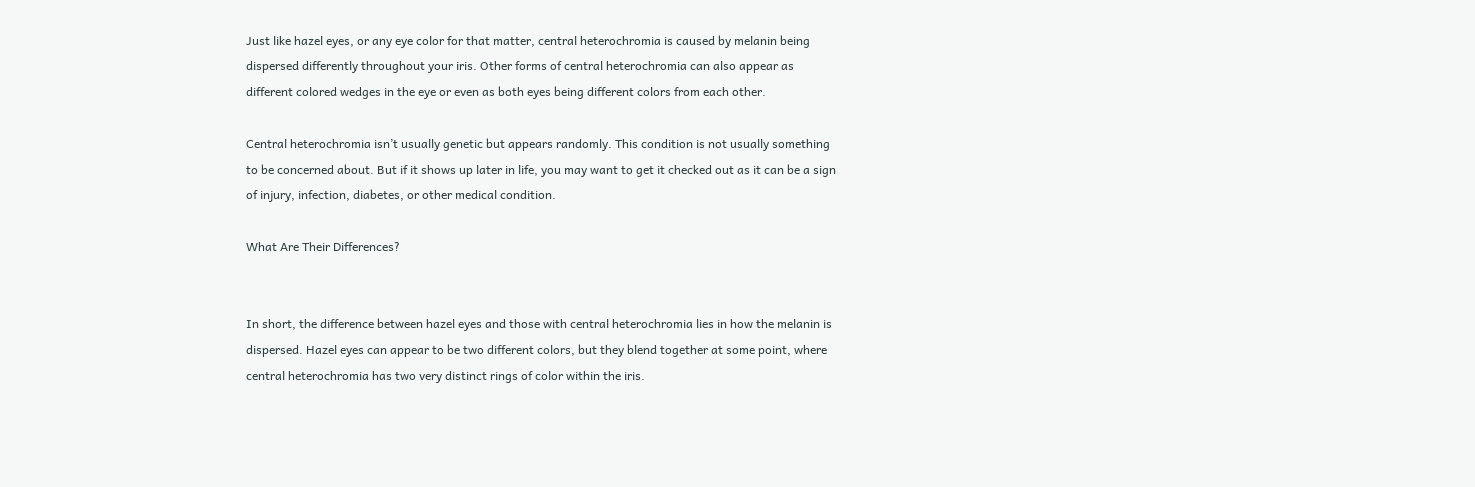Just like hazel eyes, or any eye color for that matter, central heterochromia is caused by melanin being dispersed differently throughout your iris. Other forms of central heterochromia can also appear as different colored wedges in the eye or even as both eyes being different colors from each other.

Central heterochromia isn’t usually genetic but appears randomly. This condition is not usually something to be concerned about. But if it shows up later in life, you may want to get it checked out as it can be a sign of injury, infection, diabetes, or other medical condition.

What Are Their Differences?


In short, the difference between hazel eyes and those with central heterochromia lies in how the melanin is dispersed. Hazel eyes can appear to be two different colors, but they blend together at some point, where central heterochromia has two very distinct rings of color within the iris.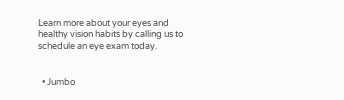Learn more about your eyes and healthy vision habits by calling us to schedule an eye exam today.


  • Jumbo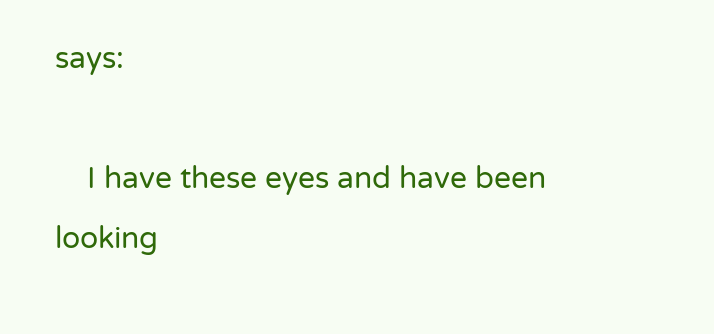says:

    I have these eyes and have been looking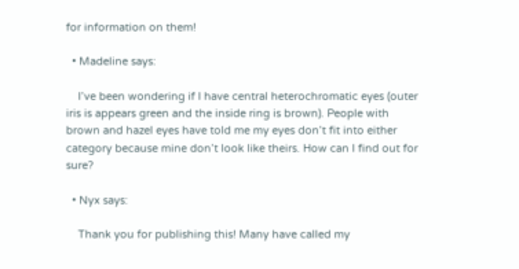for information on them!

  • Madeline says:

    I’ve been wondering if I have central heterochromatic eyes (outer iris is appears green and the inside ring is brown). People with brown and hazel eyes have told me my eyes don’t fit into either category because mine don’t look like theirs. How can I find out for sure?

  • Nyx says:

    Thank you for publishing this! Many have called my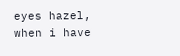eyes hazel, when i have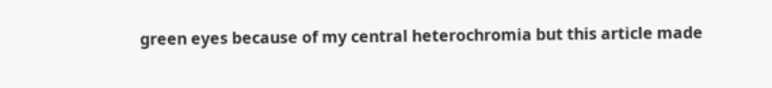green eyes because of my central heterochromia but this article made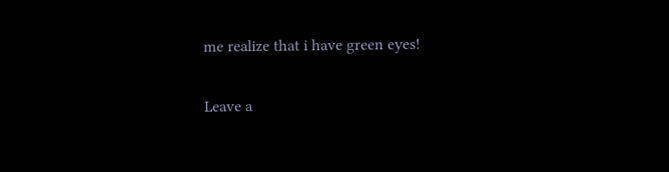me realize that i have green eyes!

Leave a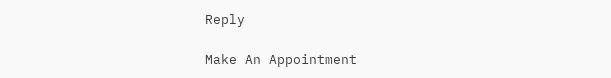Reply

Make An Appointment